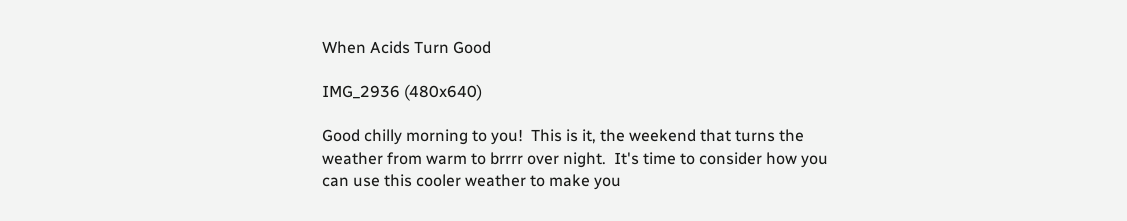When Acids Turn Good

IMG_2936 (480x640)

Good chilly morning to you!  This is it, the weekend that turns the weather from warm to brrrr over night.  It's time to consider how you can use this cooler weather to make you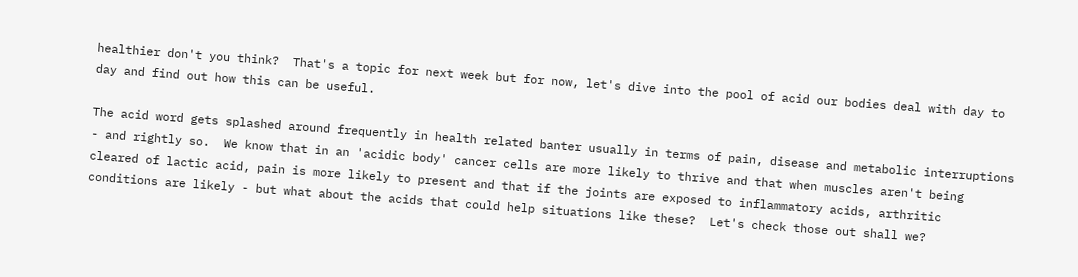healthier don't you think?  That's a topic for next week but for now, let's dive into the pool of acid our bodies deal with day to day and find out how this can be useful.

The acid word gets splashed around frequently in health related banter usually in terms of pain, disease and metabolic interruptions - and rightly so.  We know that in an 'acidic body' cancer cells are more likely to thrive and that when muscles aren't being cleared of lactic acid, pain is more likely to present and that if the joints are exposed to inflammatory acids, arthritic conditions are likely - but what about the acids that could help situations like these?  Let's check those out shall we?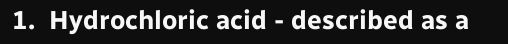1.  Hydrochloric acid - described as a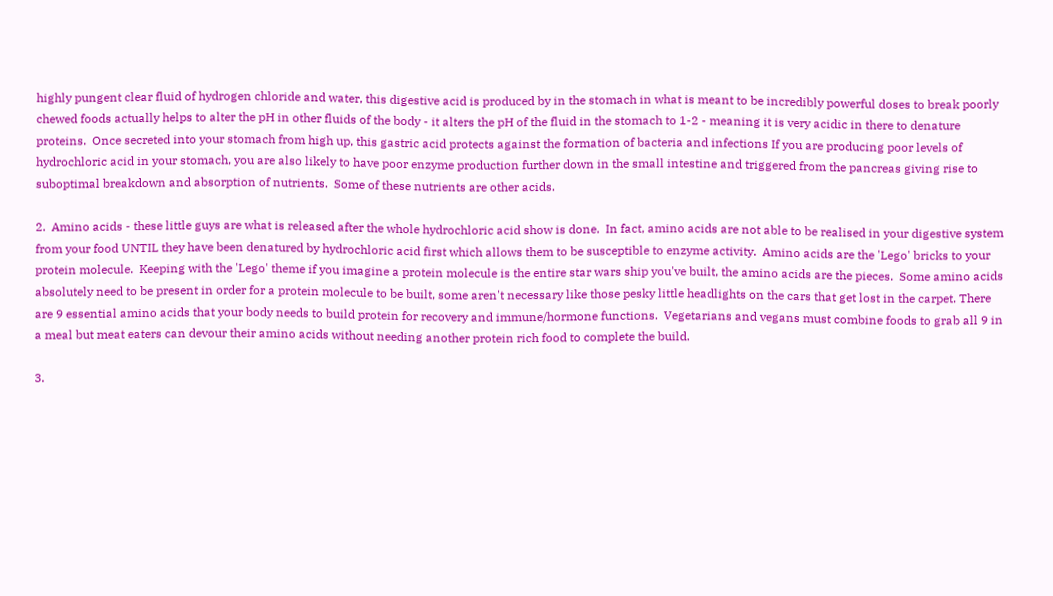highly pungent clear fluid of hydrogen chloride and water, this digestive acid is produced by in the stomach in what is meant to be incredibly powerful doses to break poorly chewed foods actually helps to alter the pH in other fluids of the body - it alters the pH of the fluid in the stomach to 1-2 - meaning it is very acidic in there to denature proteins.  Once secreted into your stomach from high up, this gastric acid protects against the formation of bacteria and infections If you are producing poor levels of hydrochloric acid in your stomach, you are also likely to have poor enzyme production further down in the small intestine and triggered from the pancreas giving rise to suboptimal breakdown and absorption of nutrients.  Some of these nutrients are other acids.

2.  Amino acids - these little guys are what is released after the whole hydrochloric acid show is done.  In fact, amino acids are not able to be realised in your digestive system from your food UNTIL they have been denatured by hydrochloric acid first which allows them to be susceptible to enzyme activity.  Amino acids are the 'Lego' bricks to your protein molecule.  Keeping with the 'Lego' theme if you imagine a protein molecule is the entire star wars ship you've built, the amino acids are the pieces.  Some amino acids absolutely need to be present in order for a protein molecule to be built, some aren't necessary like those pesky little headlights on the cars that get lost in the carpet. There are 9 essential amino acids that your body needs to build protein for recovery and immune/hormone functions.  Vegetarians and vegans must combine foods to grab all 9 in a meal but meat eaters can devour their amino acids without needing another protein rich food to complete the build.

3.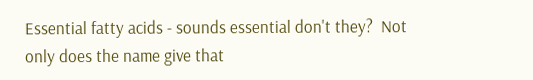Essential fatty acids - sounds essential don't they?  Not only does the name give that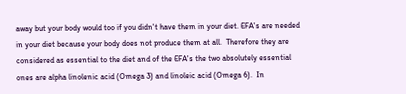away but your body would too if you didn't have them in your diet. EFA's are needed in your diet because your body does not produce them at all.  Therefore they are considered as essential to the diet and of the EFA's the two absolutely essential ones are alpha linolenic acid (Omega 3) and linoleic acid (Omega 6).  In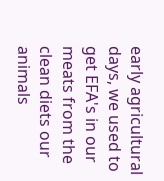early agricultural days, we used to get EFA's in our meats from the clean diets our animals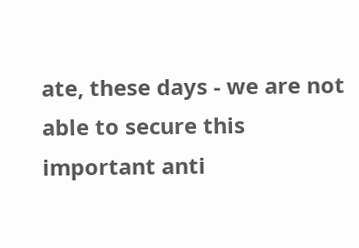ate, these days - we are not able to secure this important anti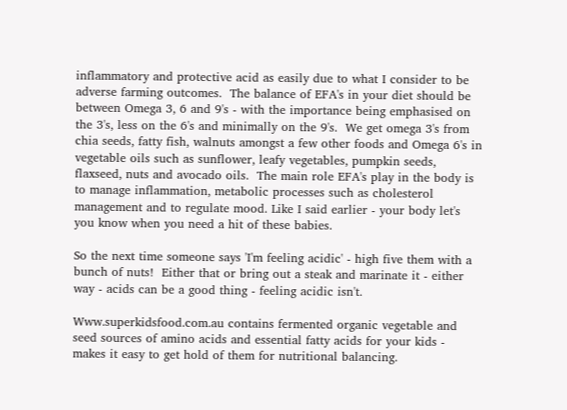inflammatory and protective acid as easily due to what I consider to be adverse farming outcomes.  The balance of EFA's in your diet should be between Omega 3, 6 and 9's - with the importance being emphasised on the 3's, less on the 6's and minimally on the 9's.  We get omega 3's from chia seeds, fatty fish, walnuts amongst a few other foods and Omega 6's in vegetable oils such as sunflower, leafy vegetables, pumpkin seeds, flaxseed, nuts and avocado oils.  The main role EFA's play in the body is to manage inflammation, metabolic processes such as cholesterol management and to regulate mood. Like I said earlier - your body let's you know when you need a hit of these babies.

So the next time someone says 'I'm feeling acidic' - high five them with a bunch of nuts!  Either that or bring out a steak and marinate it - either way - acids can be a good thing - feeling acidic isn't.

Www.superkidsfood.com.au contains fermented organic vegetable and seed sources of amino acids and essential fatty acids for your kids - makes it easy to get hold of them for nutritional balancing.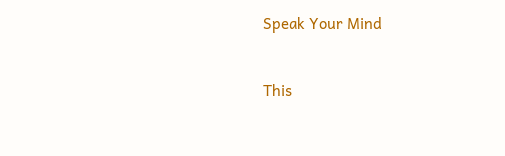Speak Your Mind


This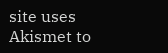site uses Akismet to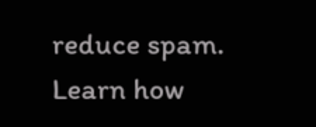reduce spam. Learn how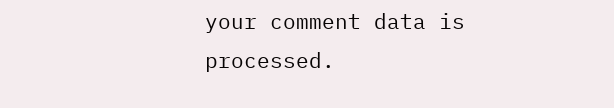your comment data is processed.